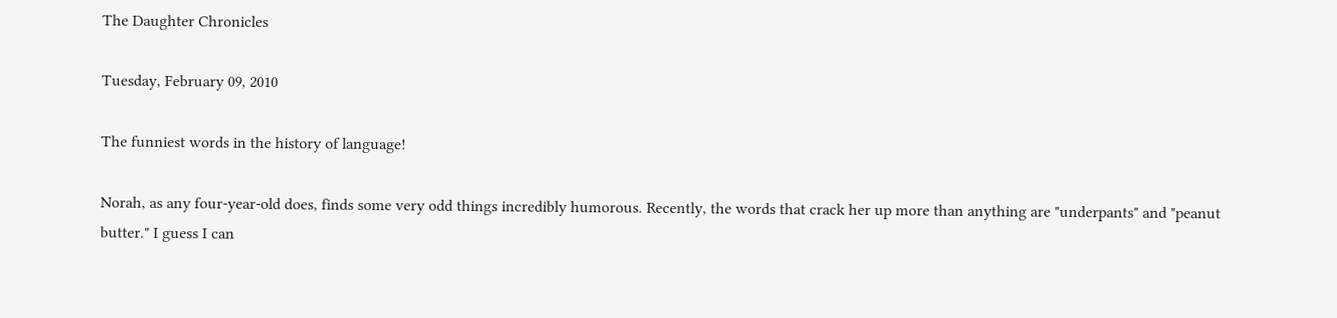The Daughter Chronicles

Tuesday, February 09, 2010

The funniest words in the history of language!

Norah, as any four-year-old does, finds some very odd things incredibly humorous. Recently, the words that crack her up more than anything are "underpants" and "peanut butter." I guess I can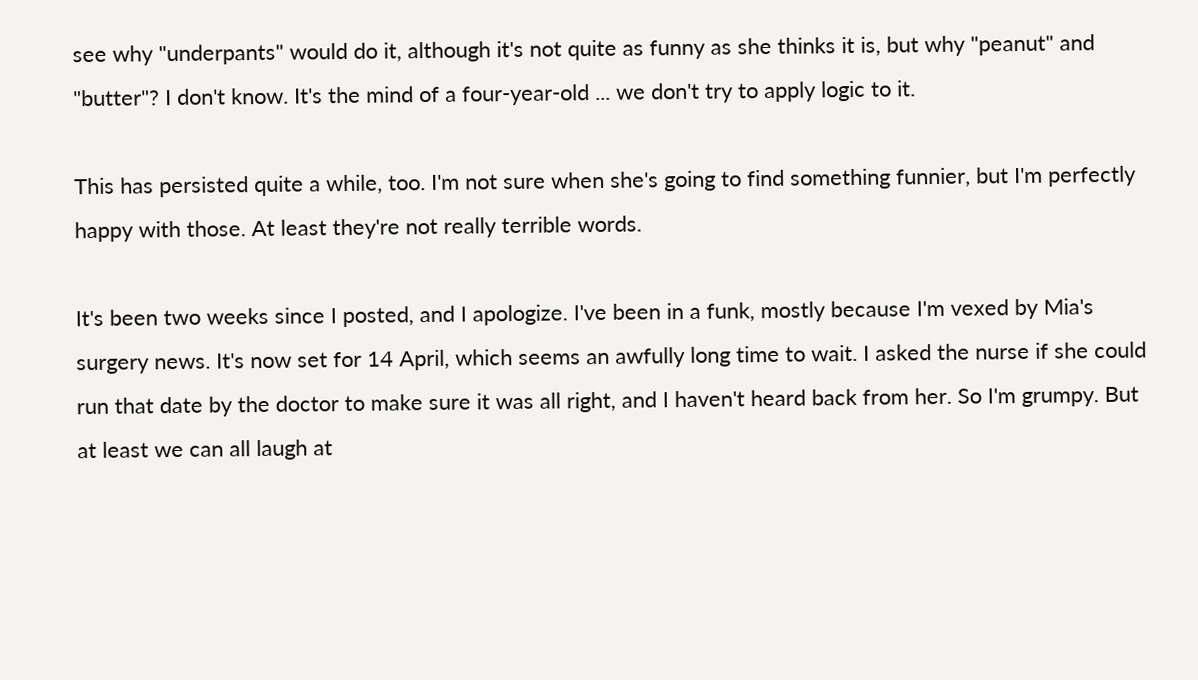see why "underpants" would do it, although it's not quite as funny as she thinks it is, but why "peanut" and "butter"? I don't know. It's the mind of a four-year-old ... we don't try to apply logic to it.

This has persisted quite a while, too. I'm not sure when she's going to find something funnier, but I'm perfectly happy with those. At least they're not really terrible words.

It's been two weeks since I posted, and I apologize. I've been in a funk, mostly because I'm vexed by Mia's surgery news. It's now set for 14 April, which seems an awfully long time to wait. I asked the nurse if she could run that date by the doctor to make sure it was all right, and I haven't heard back from her. So I'm grumpy. But at least we can all laugh at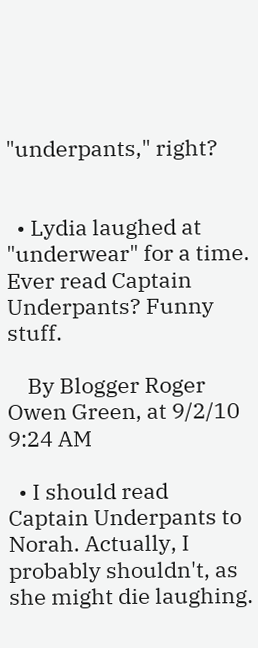"underpants," right?


  • Lydia laughed at "underwear" for a time. Ever read Captain Underpants? Funny stuff.

    By Blogger Roger Owen Green, at 9/2/10 9:24 AM

  • I should read Captain Underpants to Norah. Actually, I probably shouldn't, as she might die laughing.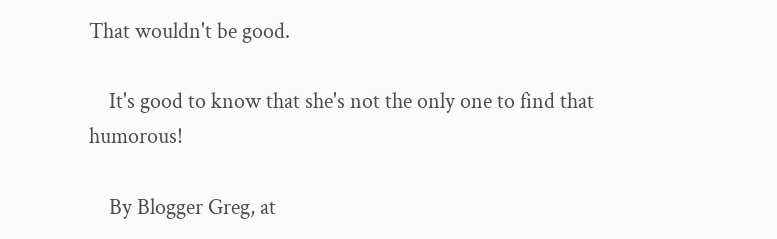That wouldn't be good.

    It's good to know that she's not the only one to find that humorous!

    By Blogger Greg, at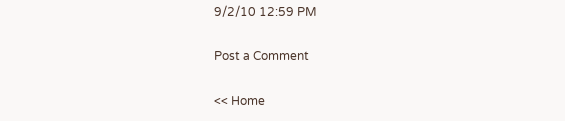9/2/10 12:59 PM

Post a Comment

<< Home